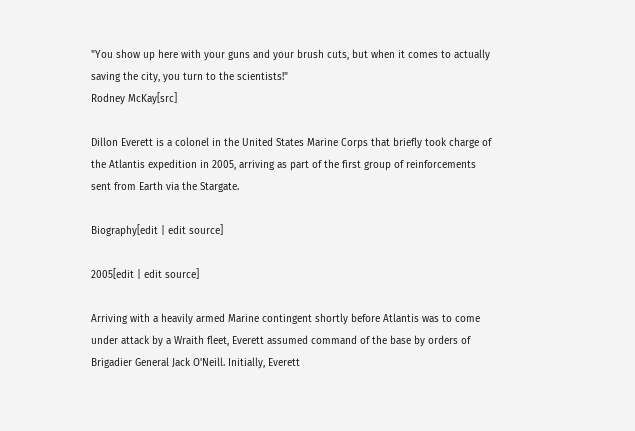"You show up here with your guns and your brush cuts, but when it comes to actually saving the city, you turn to the scientists!"
Rodney McKay[src]

Dillon Everett is a colonel in the United States Marine Corps that briefly took charge of the Atlantis expedition in 2005, arriving as part of the first group of reinforcements sent from Earth via the Stargate.

Biography[edit | edit source]

2005[edit | edit source]

Arriving with a heavily armed Marine contingent shortly before Atlantis was to come under attack by a Wraith fleet, Everett assumed command of the base by orders of Brigadier General Jack O'Neill. Initially, Everett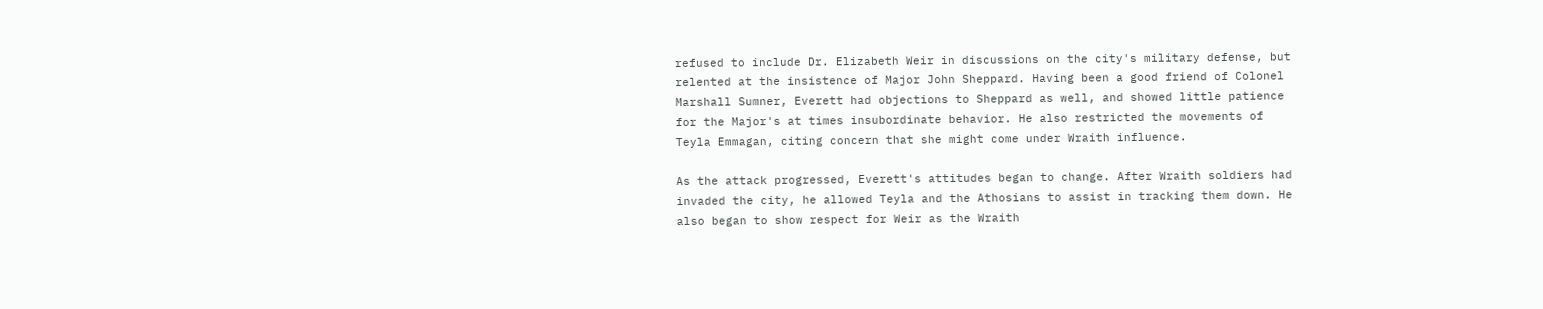refused to include Dr. Elizabeth Weir in discussions on the city's military defense, but relented at the insistence of Major John Sheppard. Having been a good friend of Colonel Marshall Sumner, Everett had objections to Sheppard as well, and showed little patience for the Major's at times insubordinate behavior. He also restricted the movements of Teyla Emmagan, citing concern that she might come under Wraith influence.

As the attack progressed, Everett's attitudes began to change. After Wraith soldiers had invaded the city, he allowed Teyla and the Athosians to assist in tracking them down. He also began to show respect for Weir as the Wraith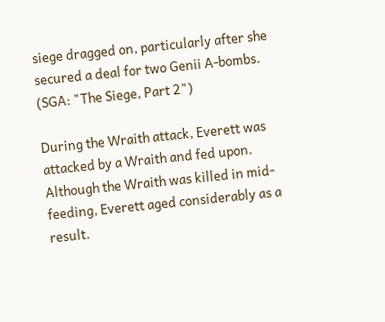siege dragged on, particularly after she secured a deal for two Genii A-bombs. (SGA: "The Siege, Part 2")

During the Wraith attack, Everett was attacked by a Wraith and fed upon. Although the Wraith was killed in mid-feeding, Everett aged considerably as a result.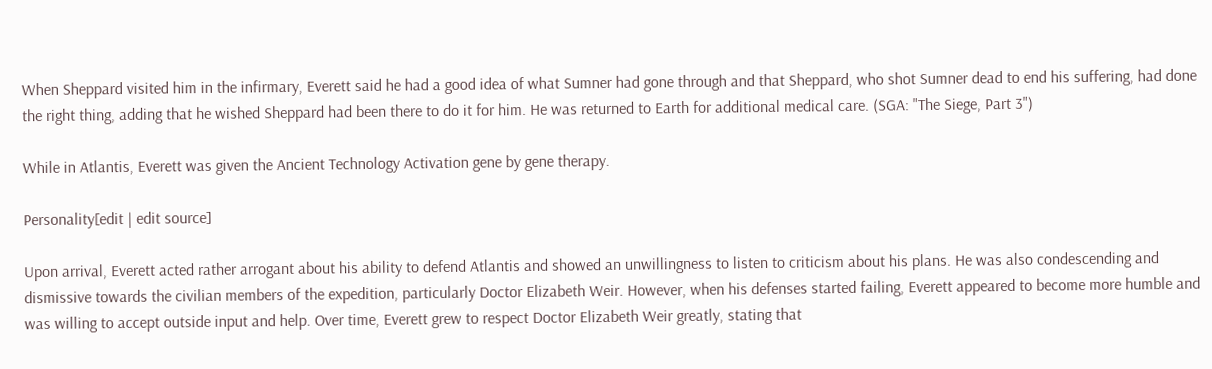When Sheppard visited him in the infirmary, Everett said he had a good idea of what Sumner had gone through and that Sheppard, who shot Sumner dead to end his suffering, had done the right thing, adding that he wished Sheppard had been there to do it for him. He was returned to Earth for additional medical care. (SGA: "The Siege, Part 3")

While in Atlantis, Everett was given the Ancient Technology Activation gene by gene therapy.

Personality[edit | edit source]

Upon arrival, Everett acted rather arrogant about his ability to defend Atlantis and showed an unwillingness to listen to criticism about his plans. He was also condescending and dismissive towards the civilian members of the expedition, particularly Doctor Elizabeth Weir. However, when his defenses started failing, Everett appeared to become more humble and was willing to accept outside input and help. Over time, Everett grew to respect Doctor Elizabeth Weir greatly, stating that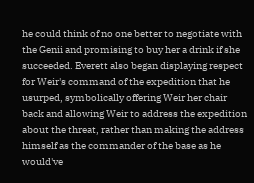he could think of no one better to negotiate with the Genii and promising to buy her a drink if she succeeded. Everett also began displaying respect for Weir's command of the expedition that he usurped, symbolically offering Weir her chair back and allowing Weir to address the expedition about the threat, rather than making the address himself as the commander of the base as he would've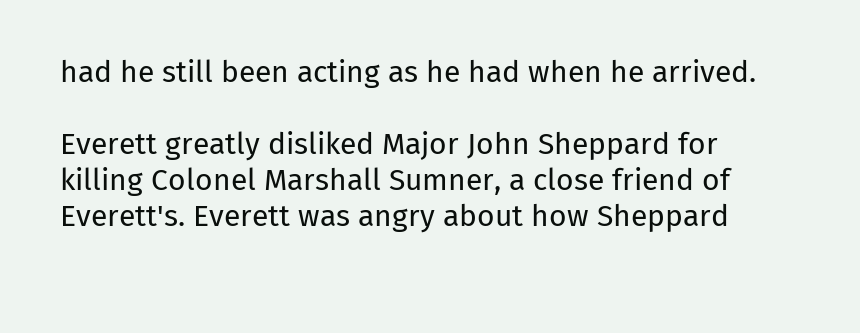had he still been acting as he had when he arrived.

Everett greatly disliked Major John Sheppard for killing Colonel Marshall Sumner, a close friend of Everett's. Everett was angry about how Sheppard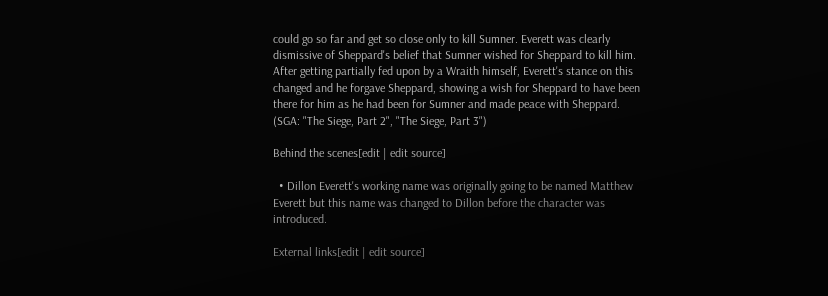could go so far and get so close only to kill Sumner. Everett was clearly dismissive of Sheppard's belief that Sumner wished for Sheppard to kill him. After getting partially fed upon by a Wraith himself, Everett's stance on this changed and he forgave Sheppard, showing a wish for Sheppard to have been there for him as he had been for Sumner and made peace with Sheppard. (SGA: "The Siege, Part 2", "The Siege, Part 3")

Behind the scenes[edit | edit source]

  • Dillon Everett's working name was originally going to be named Matthew Everett but this name was changed to Dillon before the character was introduced.

External links[edit | edit source]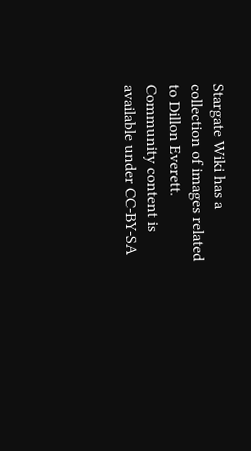Stargate Wiki has a collection of images related to Dillon Everett.
Community content is available under CC-BY-SA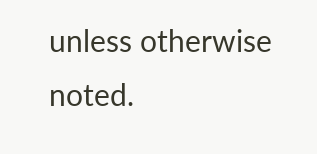unless otherwise noted.